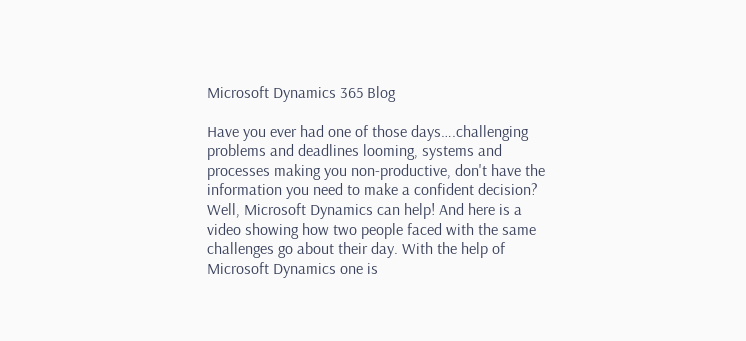Microsoft Dynamics 365 Blog

Have you ever had one of those days….challenging problems and deadlines looming, systems and processes making you non-productive, don't have the information you need to make a confident decision? Well, Microsoft Dynamics can help! And here is a video showing how two people faced with the same challenges go about their day. With the help of Microsoft Dynamics one is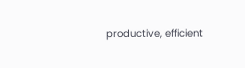productive, efficient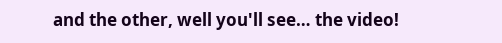and the other, well you'll see… the video!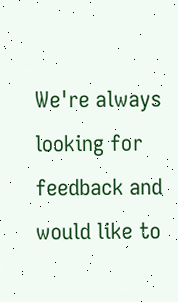We're always looking for feedback and would like to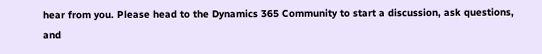hear from you. Please head to the Dynamics 365 Community to start a discussion, ask questions, and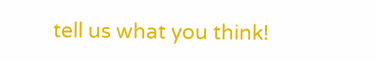tell us what you think!